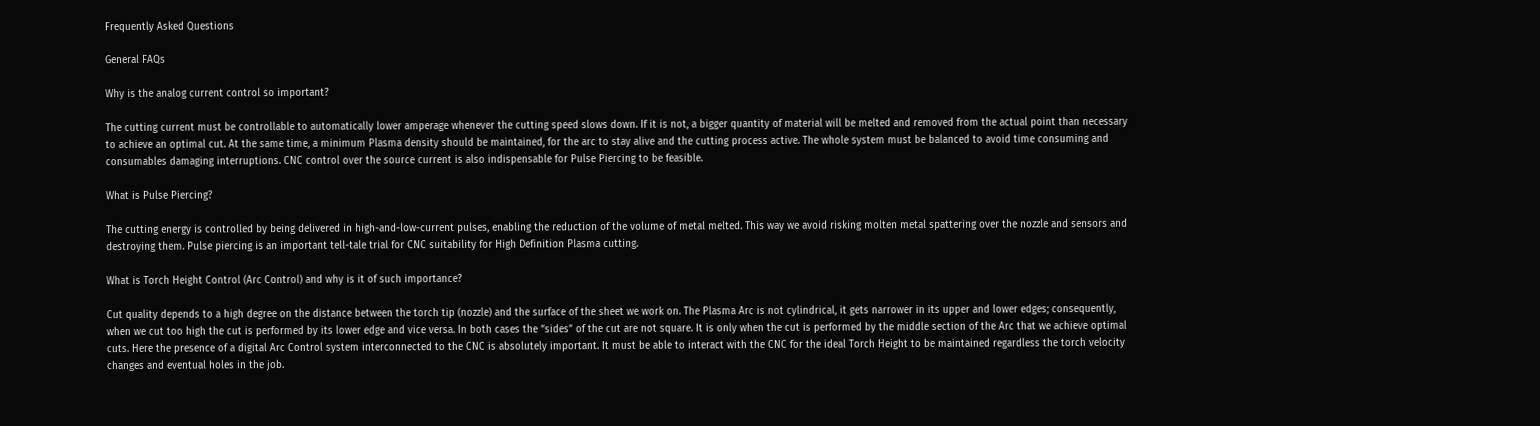Frequently Asked Questions

General FAQs

Why is the analog current control so important?

The cutting current must be controllable to automatically lower amperage whenever the cutting speed slows down. If it is not, a bigger quantity of material will be melted and removed from the actual point than necessary to achieve an optimal cut. At the same time, a minimum Plasma density should be maintained, for the arc to stay alive and the cutting process active. The whole system must be balanced to avoid time consuming and consumables damaging interruptions. CNC control over the source current is also indispensable for Pulse Piercing to be feasible.

What is Pulse Piercing?

The cutting energy is controlled by being delivered in high-and-low-current pulses, enabling the reduction of the volume of metal melted. This way we avoid risking molten metal spattering over the nozzle and sensors and destroying them. Pulse piercing is an important tell-tale trial for CNC suitability for High Definition Plasma cutting.

What is Torch Height Control (Arc Control) and why is it of such importance?

Cut quality depends to a high degree on the distance between the torch tip (nozzle) and the surface of the sheet we work on. The Plasma Arc is not cylindrical, it gets narrower in its upper and lower edges; consequently, when we cut too high the cut is performed by its lower edge and vice versa. In both cases the “sides” of the cut are not square. It is only when the cut is performed by the middle section of the Arc that we achieve optimal cuts. Here the presence of a digital Arc Control system interconnected to the CNC is absolutely important. It must be able to interact with the CNC for the ideal Torch Height to be maintained regardless the torch velocity changes and eventual holes in the job.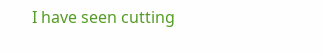I have seen cutting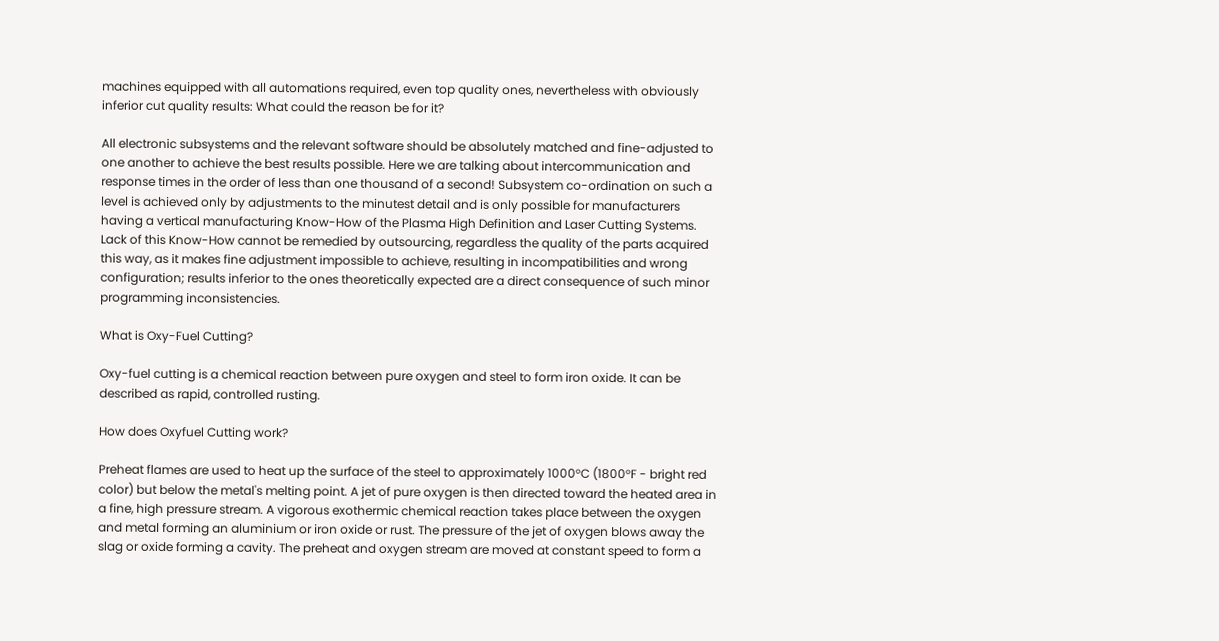machines equipped with all automations required, even top quality ones, nevertheless with obviously inferior cut quality results: What could the reason be for it?

All electronic subsystems and the relevant software should be absolutely matched and fine-adjusted to one another to achieve the best results possible. Here we are talking about intercommunication and response times in the order of less than one thousand of a second! Subsystem co-ordination on such a level is achieved only by adjustments to the minutest detail and is only possible for manufacturers having a vertical manufacturing Know-How of the Plasma High Definition and Laser Cutting Systems. Lack of this Know-How cannot be remedied by outsourcing, regardless the quality of the parts acquired this way, as it makes fine adjustment impossible to achieve, resulting in incompatibilities and wrong configuration; results inferior to the ones theoretically expected are a direct consequence of such minor programming inconsistencies.

What is Oxy-Fuel Cutting?

Oxy-fuel cutting is a chemical reaction between pure oxygen and steel to form iron oxide. It can be described as rapid, controlled rusting.

How does Oxyfuel Cutting work?

Preheat flames are used to heat up the surface of the steel to approximately 1000°C (1800°F - bright red color) but below the metal's melting point. A jet of pure oxygen is then directed toward the heated area in a fine, high pressure stream. A vigorous exothermic chemical reaction takes place between the oxygen and metal forming an aluminium or iron oxide or rust. The pressure of the jet of oxygen blows away the slag or oxide forming a cavity. The preheat and oxygen stream are moved at constant speed to form a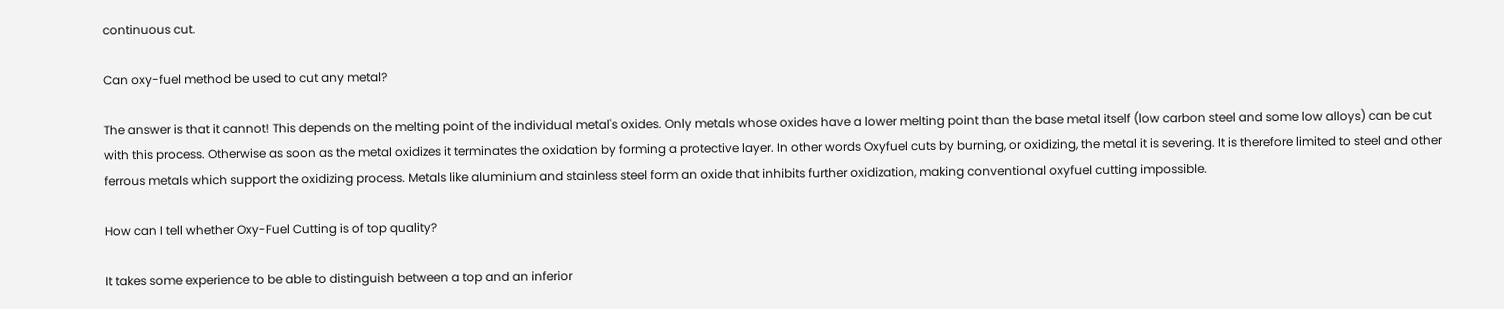continuous cut.

Can oxy-fuel method be used to cut any metal?

The answer is that it cannot! This depends on the melting point of the individual metal's oxides. Only metals whose oxides have a lower melting point than the base metal itself (low carbon steel and some low alloys) can be cut with this process. Otherwise as soon as the metal oxidizes it terminates the oxidation by forming a protective layer. In other words Oxyfuel cuts by burning, or oxidizing, the metal it is severing. It is therefore limited to steel and other ferrous metals which support the oxidizing process. Metals like aluminium and stainless steel form an oxide that inhibits further oxidization, making conventional oxyfuel cutting impossible.

How can I tell whether Oxy-Fuel Cutting is of top quality?

It takes some experience to be able to distinguish between a top and an inferior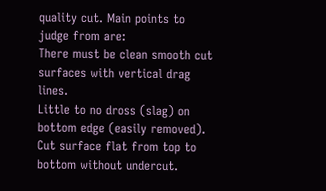quality cut. Main points to judge from are:
There must be clean smooth cut surfaces with vertical drag lines.
Little to no dross (slag) on bottom edge (easily removed).
Cut surface flat from top to bottom without undercut.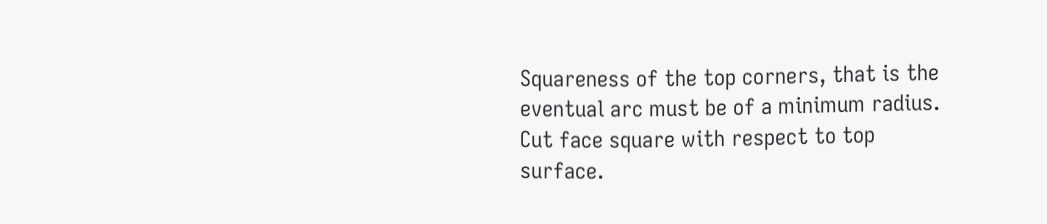Squareness of the top corners, that is the eventual arc must be of a minimum radius.
Cut face square with respect to top surface.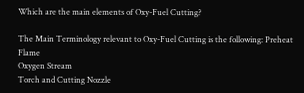Which are the main elements of Oxy-Fuel Cutting?

The Main Terminology relevant to Oxy-Fuel Cutting is the following: Preheat Flame
Oxygen Stream
Torch and Cutting Nozzle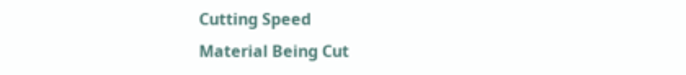Cutting Speed
Material Being Cut